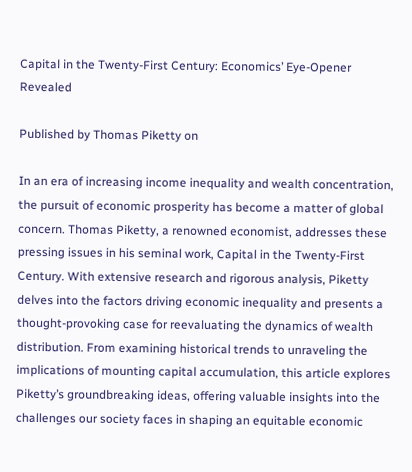Capital in the Twenty-First Century: Economics’ Eye-Opener Revealed

Published by Thomas Piketty on

In an era of increasing income inequality and wealth concentration, the pursuit of economic prosperity has become a matter of global concern. Thomas Piketty, a renowned economist, addresses these pressing issues in his seminal work, Capital in the Twenty-First Century. With extensive research and rigorous analysis, Piketty delves into the factors driving economic inequality and presents a thought-provoking case for reevaluating the dynamics of wealth distribution. From examining historical trends to unraveling the implications of mounting capital accumulation, this article explores Piketty’s groundbreaking ideas, offering valuable insights into the challenges our society faces in shaping an equitable economic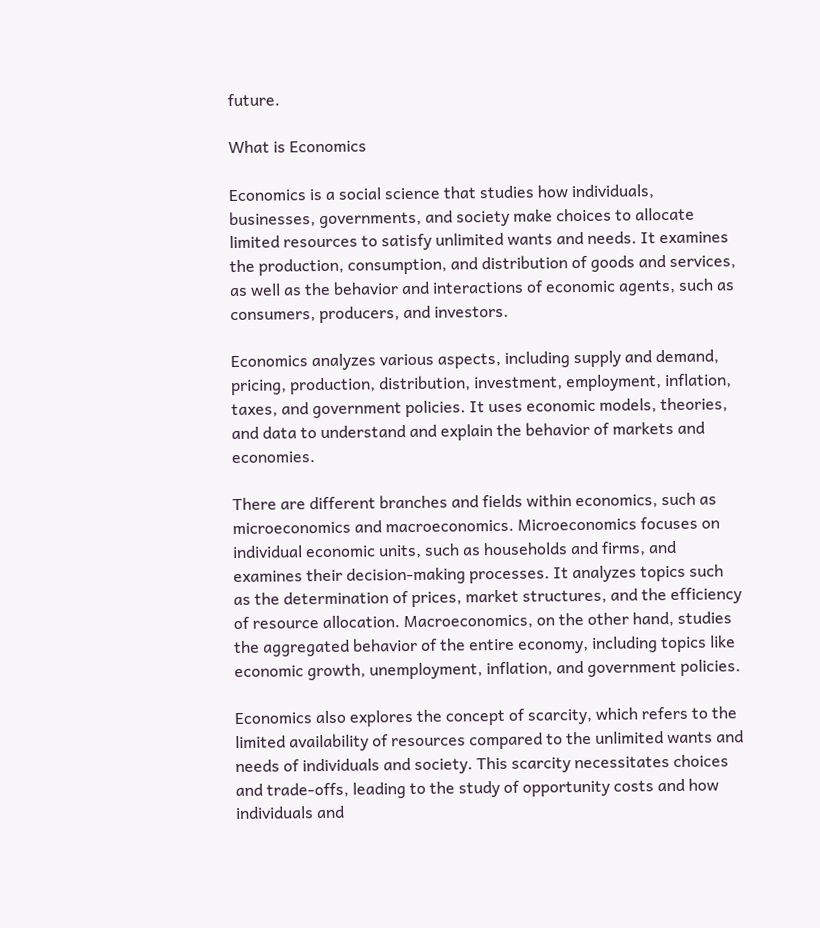future.

What is Economics

Economics is a social science that studies how individuals, businesses, governments, and society make choices to allocate limited resources to satisfy unlimited wants and needs. It examines the production, consumption, and distribution of goods and services, as well as the behavior and interactions of economic agents, such as consumers, producers, and investors.

Economics analyzes various aspects, including supply and demand, pricing, production, distribution, investment, employment, inflation, taxes, and government policies. It uses economic models, theories, and data to understand and explain the behavior of markets and economies.

There are different branches and fields within economics, such as microeconomics and macroeconomics. Microeconomics focuses on individual economic units, such as households and firms, and examines their decision-making processes. It analyzes topics such as the determination of prices, market structures, and the efficiency of resource allocation. Macroeconomics, on the other hand, studies the aggregated behavior of the entire economy, including topics like economic growth, unemployment, inflation, and government policies.

Economics also explores the concept of scarcity, which refers to the limited availability of resources compared to the unlimited wants and needs of individuals and society. This scarcity necessitates choices and trade-offs, leading to the study of opportunity costs and how individuals and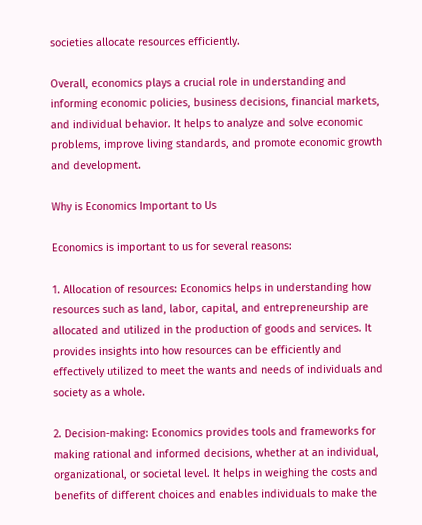societies allocate resources efficiently.

Overall, economics plays a crucial role in understanding and informing economic policies, business decisions, financial markets, and individual behavior. It helps to analyze and solve economic problems, improve living standards, and promote economic growth and development.

Why is Economics Important to Us

Economics is important to us for several reasons:

1. Allocation of resources: Economics helps in understanding how resources such as land, labor, capital, and entrepreneurship are allocated and utilized in the production of goods and services. It provides insights into how resources can be efficiently and effectively utilized to meet the wants and needs of individuals and society as a whole.

2. Decision-making: Economics provides tools and frameworks for making rational and informed decisions, whether at an individual, organizational, or societal level. It helps in weighing the costs and benefits of different choices and enables individuals to make the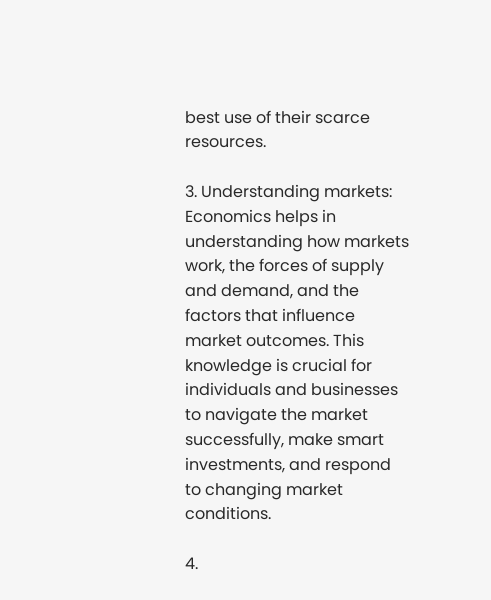best use of their scarce resources.

3. Understanding markets: Economics helps in understanding how markets work, the forces of supply and demand, and the factors that influence market outcomes. This knowledge is crucial for individuals and businesses to navigate the market successfully, make smart investments, and respond to changing market conditions.

4.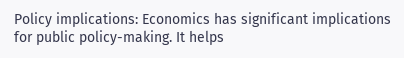Policy implications: Economics has significant implications for public policy-making. It helps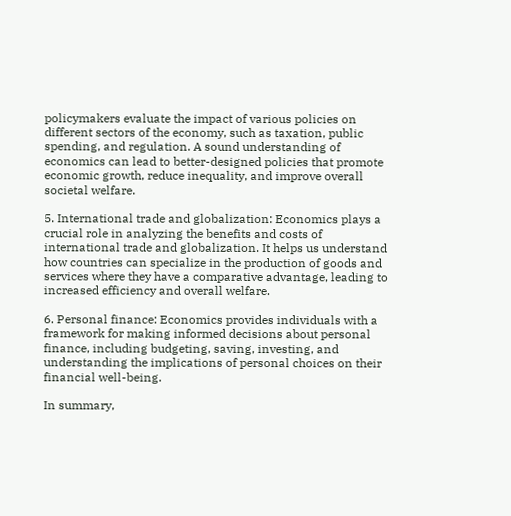policymakers evaluate the impact of various policies on different sectors of the economy, such as taxation, public spending, and regulation. A sound understanding of economics can lead to better-designed policies that promote economic growth, reduce inequality, and improve overall societal welfare.

5. International trade and globalization: Economics plays a crucial role in analyzing the benefits and costs of international trade and globalization. It helps us understand how countries can specialize in the production of goods and services where they have a comparative advantage, leading to increased efficiency and overall welfare.

6. Personal finance: Economics provides individuals with a framework for making informed decisions about personal finance, including budgeting, saving, investing, and understanding the implications of personal choices on their financial well-being.

In summary,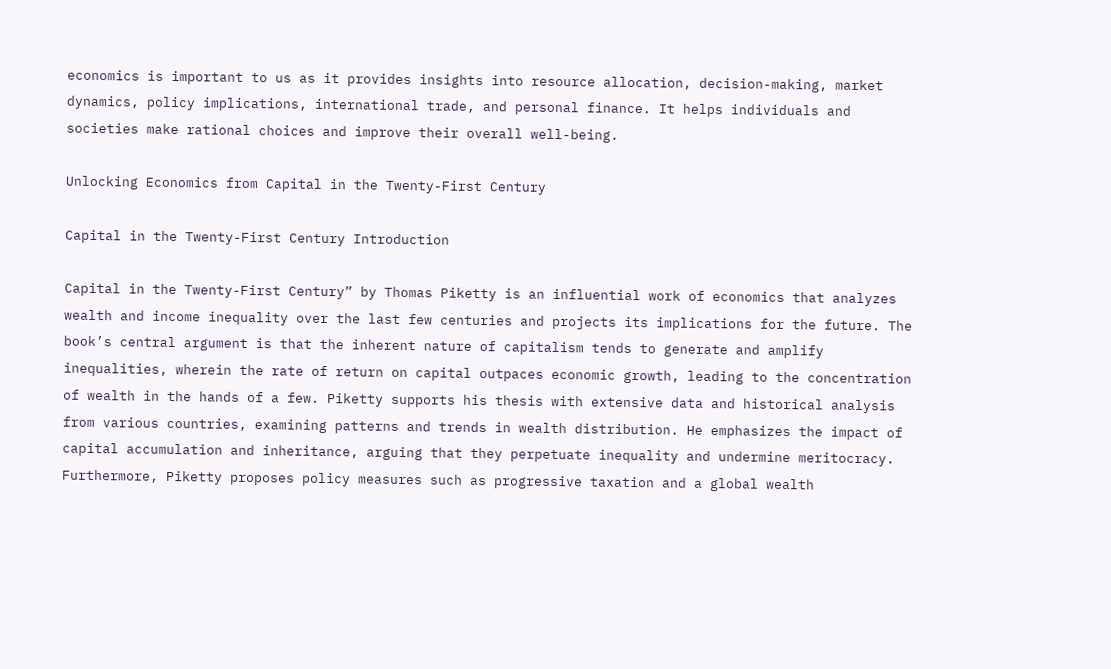economics is important to us as it provides insights into resource allocation, decision-making, market dynamics, policy implications, international trade, and personal finance. It helps individuals and societies make rational choices and improve their overall well-being.

Unlocking Economics from Capital in the Twenty-First Century

Capital in the Twenty-First Century Introduction

Capital in the Twenty-First Century” by Thomas Piketty is an influential work of economics that analyzes wealth and income inequality over the last few centuries and projects its implications for the future. The book’s central argument is that the inherent nature of capitalism tends to generate and amplify inequalities, wherein the rate of return on capital outpaces economic growth, leading to the concentration of wealth in the hands of a few. Piketty supports his thesis with extensive data and historical analysis from various countries, examining patterns and trends in wealth distribution. He emphasizes the impact of capital accumulation and inheritance, arguing that they perpetuate inequality and undermine meritocracy. Furthermore, Piketty proposes policy measures such as progressive taxation and a global wealth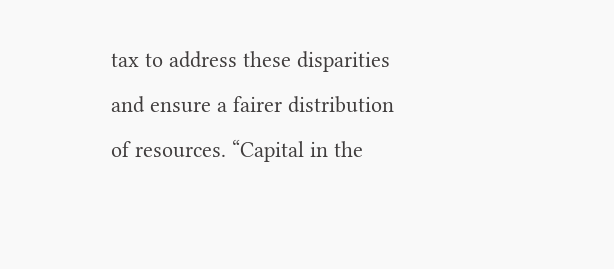tax to address these disparities and ensure a fairer distribution of resources. “Capital in the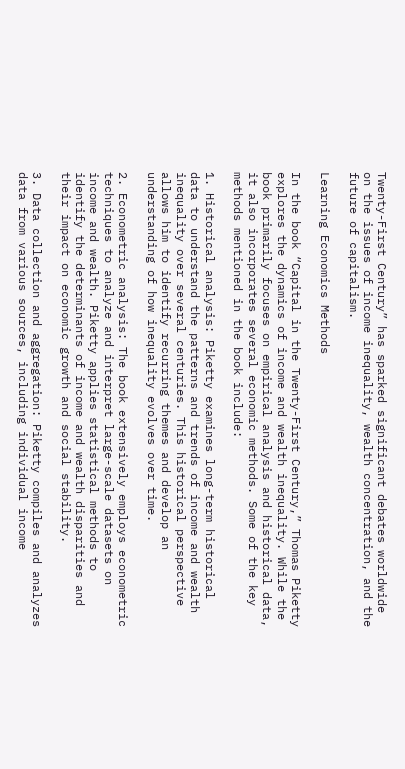Twenty-First Century” has sparked significant debates worldwide on the issues of income inequality, wealth concentration, and the future of capitalism.

Learning Economics Methods

In the book “Capital in the Twenty-First Century,” Thomas Piketty explores the dynamics of income and wealth inequality. While the book primarily focuses on empirical analysis and historical data, it also incorporates several economic methods. Some of the key methods mentioned in the book include:

1. Historical analysis: Piketty examines long-term historical data to understand the patterns and trends of income and wealth inequality over several centuries. This historical perspective allows him to identify recurring themes and develop an understanding of how inequality evolves over time.

2. Econometric analysis: The book extensively employs econometric techniques to analyze and interpret large-scale datasets on income and wealth. Piketty applies statistical methods to identify the determinants of income and wealth disparities and their impact on economic growth and social stability.

3. Data collection and aggregation: Piketty compiles and analyzes data from various sources, including individual income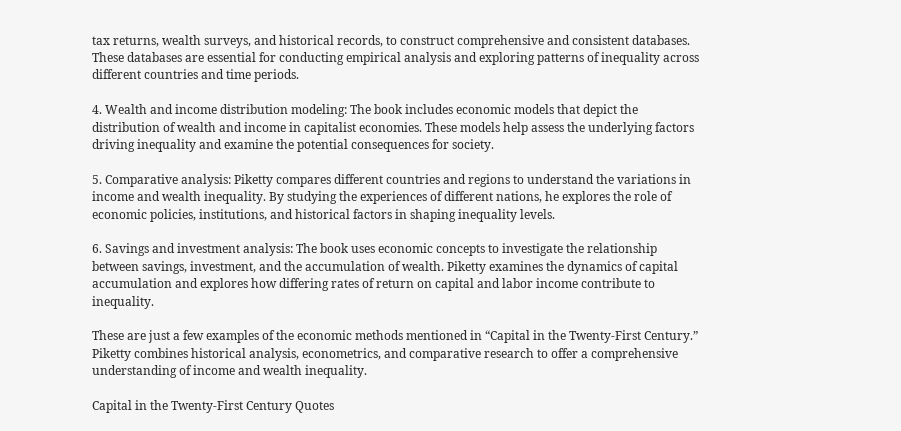tax returns, wealth surveys, and historical records, to construct comprehensive and consistent databases. These databases are essential for conducting empirical analysis and exploring patterns of inequality across different countries and time periods.

4. Wealth and income distribution modeling: The book includes economic models that depict the distribution of wealth and income in capitalist economies. These models help assess the underlying factors driving inequality and examine the potential consequences for society.

5. Comparative analysis: Piketty compares different countries and regions to understand the variations in income and wealth inequality. By studying the experiences of different nations, he explores the role of economic policies, institutions, and historical factors in shaping inequality levels.

6. Savings and investment analysis: The book uses economic concepts to investigate the relationship between savings, investment, and the accumulation of wealth. Piketty examines the dynamics of capital accumulation and explores how differing rates of return on capital and labor income contribute to inequality.

These are just a few examples of the economic methods mentioned in “Capital in the Twenty-First Century.” Piketty combines historical analysis, econometrics, and comparative research to offer a comprehensive understanding of income and wealth inequality.

Capital in the Twenty-First Century Quotes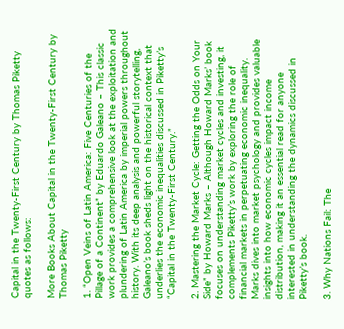Capital in the Twenty-First Century by Thomas Piketty quotes as follows:

More Books About Capital in the Twenty-First Century by Thomas Piketty

1. “Open Veins of Latin America: Five Centuries of the Pillage of a Continent” by Eduardo Galeano – This classic work provides a comprehensive look at the exploitation and plundering of Latin America by imperial powers throughout history. With its deep analysis and powerful storytelling, Galeano’s book sheds light on the historical context that underlies the economic inequalities discussed in Piketty’s “Capital in the Twenty-First Century.”

2. Mastering the Market Cycle: Getting the Odds on Your Side” by Howard Marks – Although Howard Marks’ book focuses on understanding market cycles and investing, it complements Piketty’s work by exploring the role of financial markets in perpetuating economic inequality. Marks dives into market psychology and provides valuable insights into how economic cycles impact income distribution, making it an essential read for anyone interested in understanding the dynamics discussed in Piketty’s book.

3. Why Nations Fail: The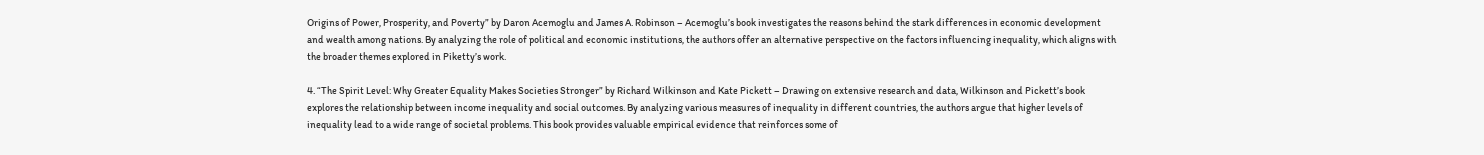Origins of Power, Prosperity, and Poverty” by Daron Acemoglu and James A. Robinson – Acemoglu’s book investigates the reasons behind the stark differences in economic development and wealth among nations. By analyzing the role of political and economic institutions, the authors offer an alternative perspective on the factors influencing inequality, which aligns with the broader themes explored in Piketty’s work.

4. “The Spirit Level: Why Greater Equality Makes Societies Stronger” by Richard Wilkinson and Kate Pickett – Drawing on extensive research and data, Wilkinson and Pickett’s book explores the relationship between income inequality and social outcomes. By analyzing various measures of inequality in different countries, the authors argue that higher levels of inequality lead to a wide range of societal problems. This book provides valuable empirical evidence that reinforces some of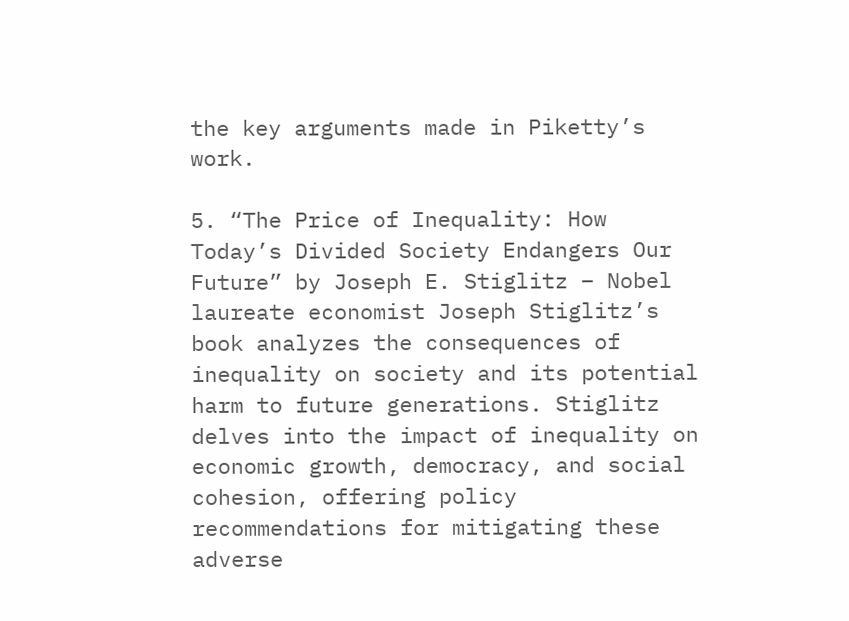the key arguments made in Piketty’s work.

5. “The Price of Inequality: How Today’s Divided Society Endangers Our Future” by Joseph E. Stiglitz – Nobel laureate economist Joseph Stiglitz’s book analyzes the consequences of inequality on society and its potential harm to future generations. Stiglitz delves into the impact of inequality on economic growth, democracy, and social cohesion, offering policy recommendations for mitigating these adverse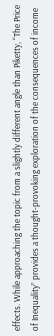effects. While approaching the topic from a slightly different angle than Piketty, “The Price of Inequality” provides a thought-provoking exploration of the consequences of income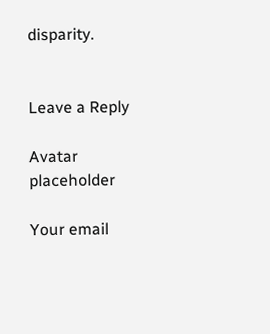disparity.


Leave a Reply

Avatar placeholder

Your email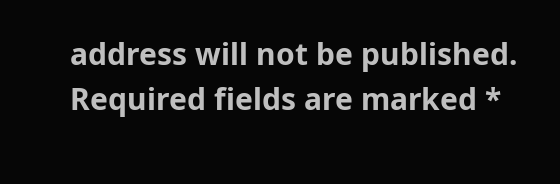address will not be published. Required fields are marked *